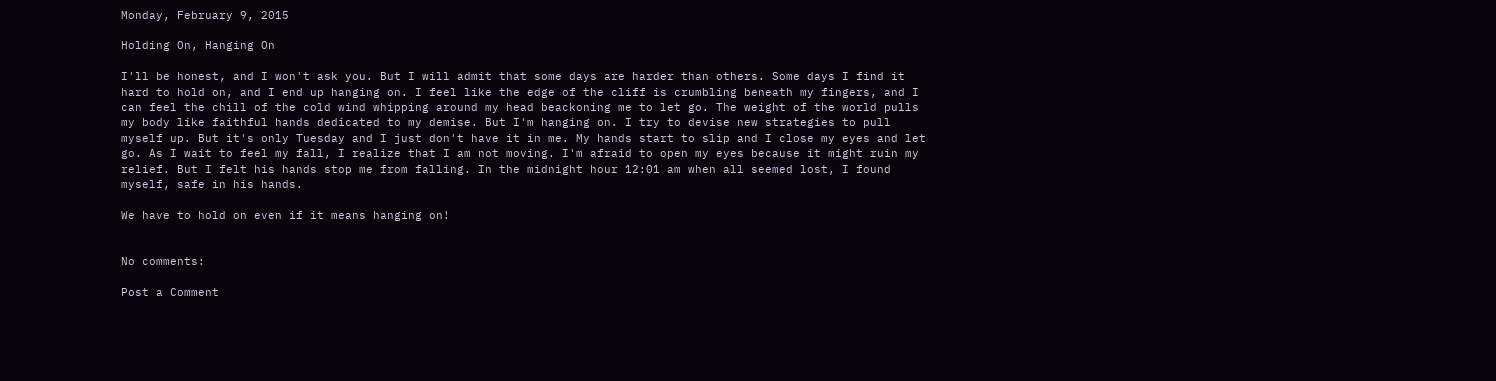Monday, February 9, 2015

Holding On, Hanging On

I'll be honest, and I won't ask you. But I will admit that some days are harder than others. Some days I find it hard to hold on, and I end up hanging on. I feel like the edge of the cliff is crumbling beneath my fingers, and I can feel the chill of the cold wind whipping around my head beackoning me to let go. The weight of the world pulls my body like faithful hands dedicated to my demise. But I'm hanging on. I try to devise new strategies to pull myself up. But it's only Tuesday and I just don't have it in me. My hands start to slip and I close my eyes and let go. As I wait to feel my fall, I realize that I am not moving. I'm afraid to open my eyes because it might ruin my relief. But I felt his hands stop me from falling. In the midnight hour 12:01 am when all seemed lost, I found myself, safe in his hands.

We have to hold on even if it means hanging on!


No comments:

Post a Comment